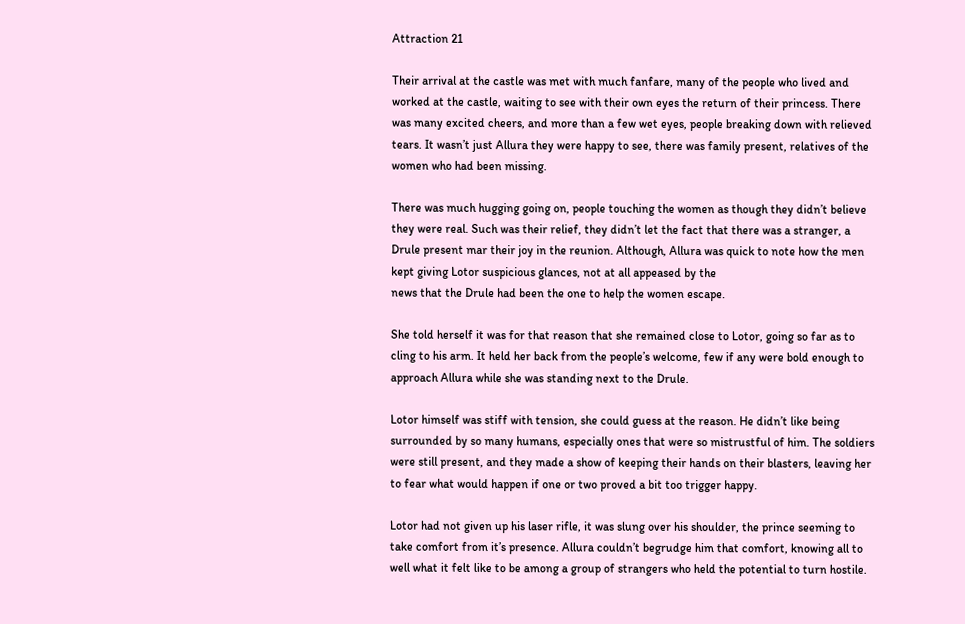Attraction 21

Their arrival at the castle was met with much fanfare, many of the people who lived and worked at the castle, waiting to see with their own eyes the return of their princess. There was many excited cheers, and more than a few wet eyes, people breaking down with relieved tears. It wasn’t just Allura they were happy to see, there was family present, relatives of the women who had been missing.

There was much hugging going on, people touching the women as though they didn’t believe they were real. Such was their relief, they didn’t let the fact that there was a stranger, a Drule present mar their joy in the reunion. Although, Allura was quick to note how the men kept giving Lotor suspicious glances, not at all appeased by the
news that the Drule had been the one to help the women escape.

She told herself it was for that reason that she remained close to Lotor, going so far as to cling to his arm. It held her back from the people’s welcome, few if any were bold enough to approach Allura while she was standing next to the Drule.

Lotor himself was stiff with tension, she could guess at the reason. He didn’t like being surrounded by so many humans, especially ones that were so mistrustful of him. The soldiers were still present, and they made a show of keeping their hands on their blasters, leaving her to fear what would happen if one or two proved a bit too trigger happy.

Lotor had not given up his laser rifle, it was slung over his shoulder, the prince seeming to take comfort from it’s presence. Allura couldn’t begrudge him that comfort, knowing all to well what it felt like to be among a group of strangers who held the potential to turn hostile.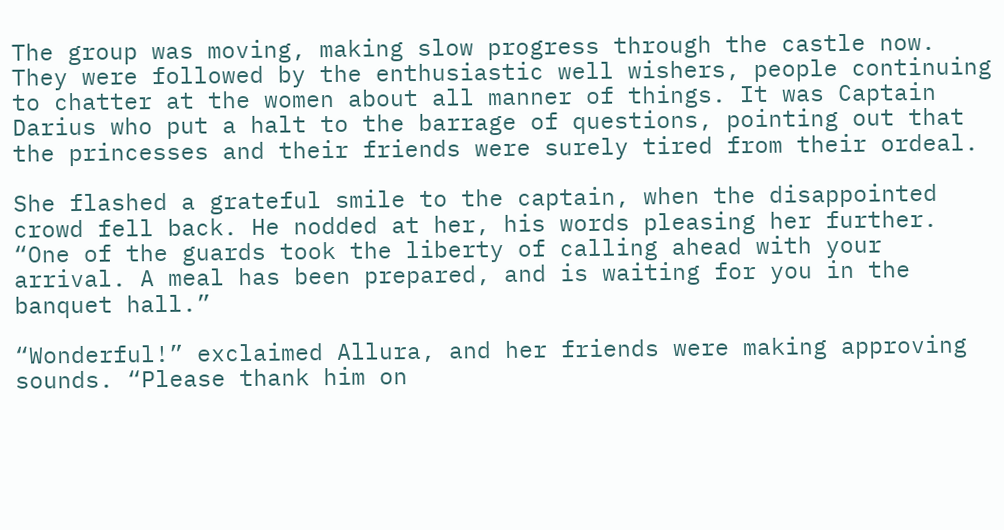The group was moving, making slow progress through the castle now. They were followed by the enthusiastic well wishers, people continuing to chatter at the women about all manner of things. It was Captain Darius who put a halt to the barrage of questions, pointing out that the princesses and their friends were surely tired from their ordeal.

She flashed a grateful smile to the captain, when the disappointed crowd fell back. He nodded at her, his words pleasing her further. “One of the guards took the liberty of calling ahead with your arrival. A meal has been prepared, and is waiting for you in the banquet hall.”

“Wonderful!” exclaimed Allura, and her friends were making approving sounds. “Please thank him on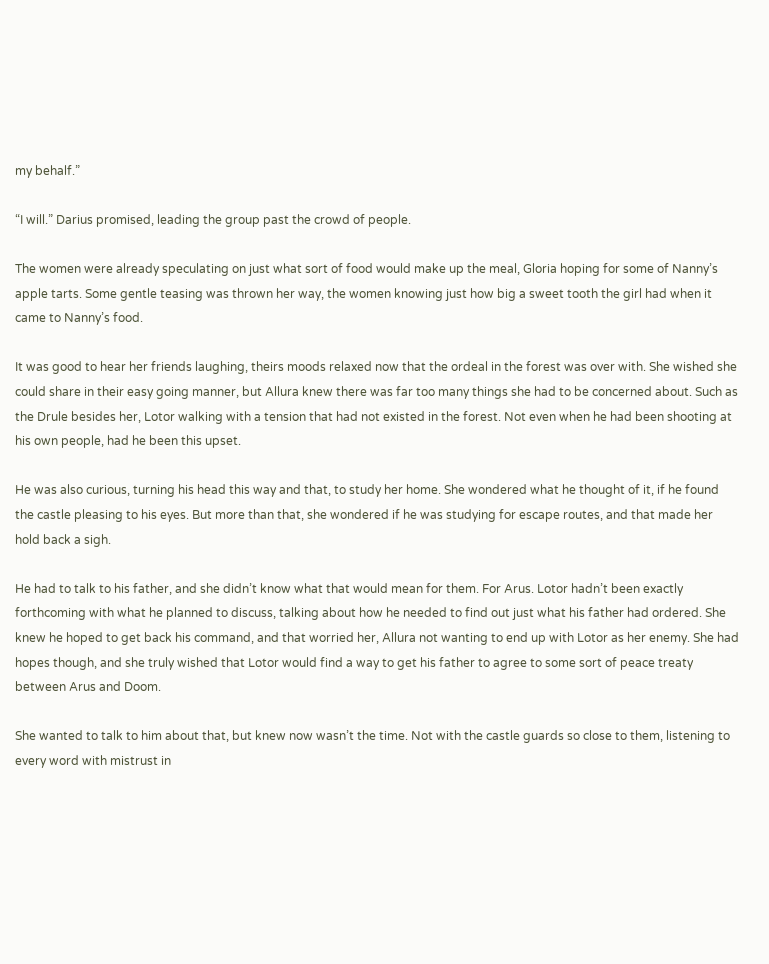my behalf.”

“I will.” Darius promised, leading the group past the crowd of people.

The women were already speculating on just what sort of food would make up the meal, Gloria hoping for some of Nanny’s apple tarts. Some gentle teasing was thrown her way, the women knowing just how big a sweet tooth the girl had when it came to Nanny’s food.

It was good to hear her friends laughing, theirs moods relaxed now that the ordeal in the forest was over with. She wished she could share in their easy going manner, but Allura knew there was far too many things she had to be concerned about. Such as the Drule besides her, Lotor walking with a tension that had not existed in the forest. Not even when he had been shooting at his own people, had he been this upset.

He was also curious, turning his head this way and that, to study her home. She wondered what he thought of it, if he found the castle pleasing to his eyes. But more than that, she wondered if he was studying for escape routes, and that made her hold back a sigh.

He had to talk to his father, and she didn’t know what that would mean for them. For Arus. Lotor hadn’t been exactly forthcoming with what he planned to discuss, talking about how he needed to find out just what his father had ordered. She knew he hoped to get back his command, and that worried her, Allura not wanting to end up with Lotor as her enemy. She had hopes though, and she truly wished that Lotor would find a way to get his father to agree to some sort of peace treaty between Arus and Doom.

She wanted to talk to him about that, but knew now wasn’t the time. Not with the castle guards so close to them, listening to every word with mistrust in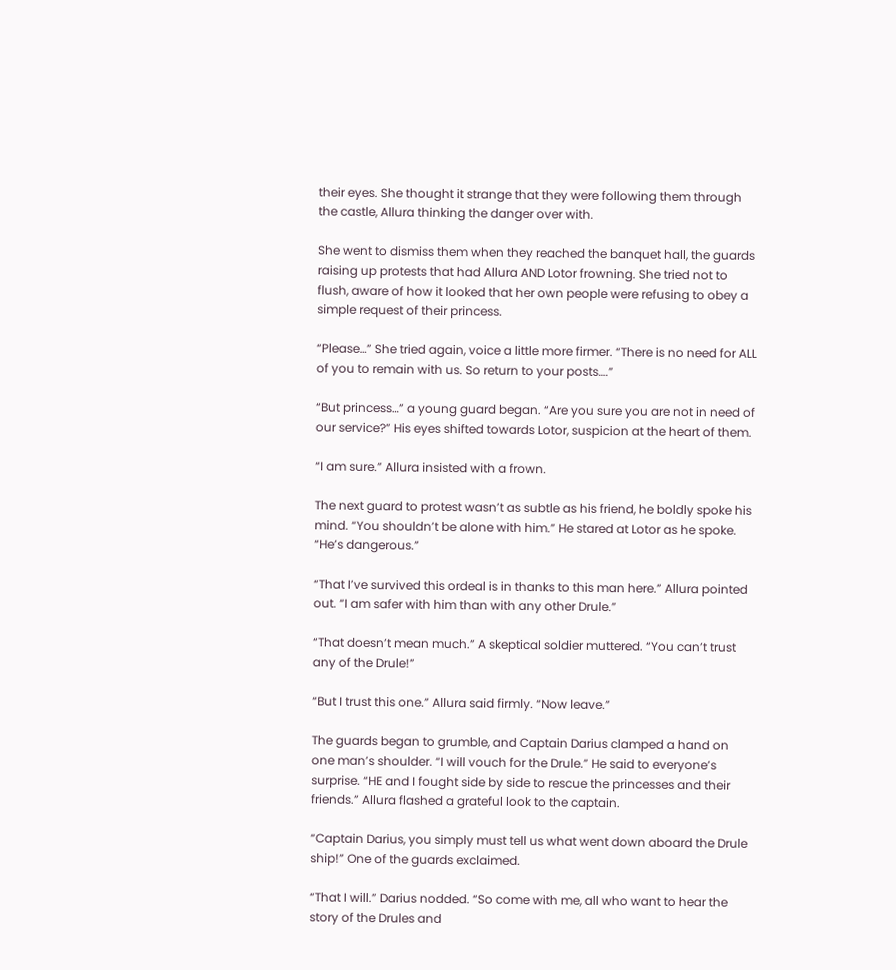their eyes. She thought it strange that they were following them through the castle, Allura thinking the danger over with.

She went to dismiss them when they reached the banquet hall, the guards raising up protests that had Allura AND Lotor frowning. She tried not to flush, aware of how it looked that her own people were refusing to obey a simple request of their princess.

“Please…” She tried again, voice a little more firmer. “There is no need for ALL of you to remain with us. So return to your posts….”

“But princess…” a young guard began. “Are you sure you are not in need of our service?” His eyes shifted towards Lotor, suspicion at the heart of them.

“I am sure.” Allura insisted with a frown.

The next guard to protest wasn’t as subtle as his friend, he boldly spoke his mind. “You shouldn’t be alone with him.” He stared at Lotor as he spoke. “He’s dangerous.”

“That I’ve survived this ordeal is in thanks to this man here.” Allura pointed out. “I am safer with him than with any other Drule.”

“That doesn’t mean much.” A skeptical soldier muttered. “You can’t trust any of the Drule!”

“But I trust this one.” Allura said firmly. “Now leave.”

The guards began to grumble, and Captain Darius clamped a hand on one man’s shoulder. “I will vouch for the Drule.” He said to everyone’s surprise. “HE and I fought side by side to rescue the princesses and their friends.” Allura flashed a grateful look to the captain.

“Captain Darius, you simply must tell us what went down aboard the Drule ship!” One of the guards exclaimed.

“That I will.” Darius nodded. “So come with me, all who want to hear the story of the Drules and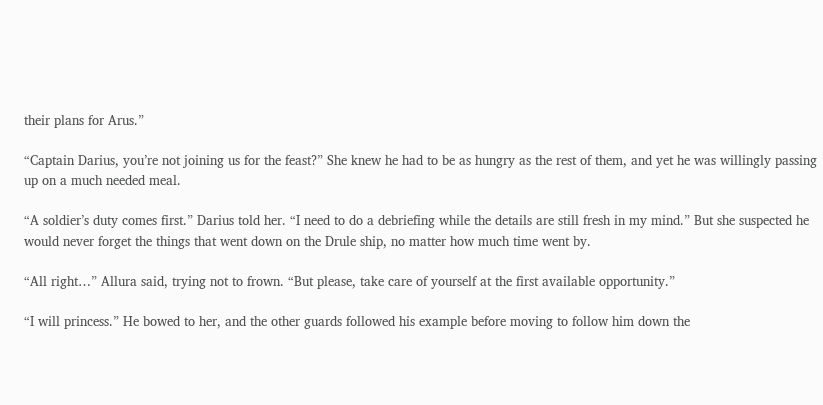their plans for Arus.”

“Captain Darius, you’re not joining us for the feast?” She knew he had to be as hungry as the rest of them, and yet he was willingly passing up on a much needed meal.

“A soldier’s duty comes first.” Darius told her. “I need to do a debriefing while the details are still fresh in my mind.” But she suspected he would never forget the things that went down on the Drule ship, no matter how much time went by.

“All right…” Allura said, trying not to frown. “But please, take care of yourself at the first available opportunity.”

“I will princess.” He bowed to her, and the other guards followed his example before moving to follow him down the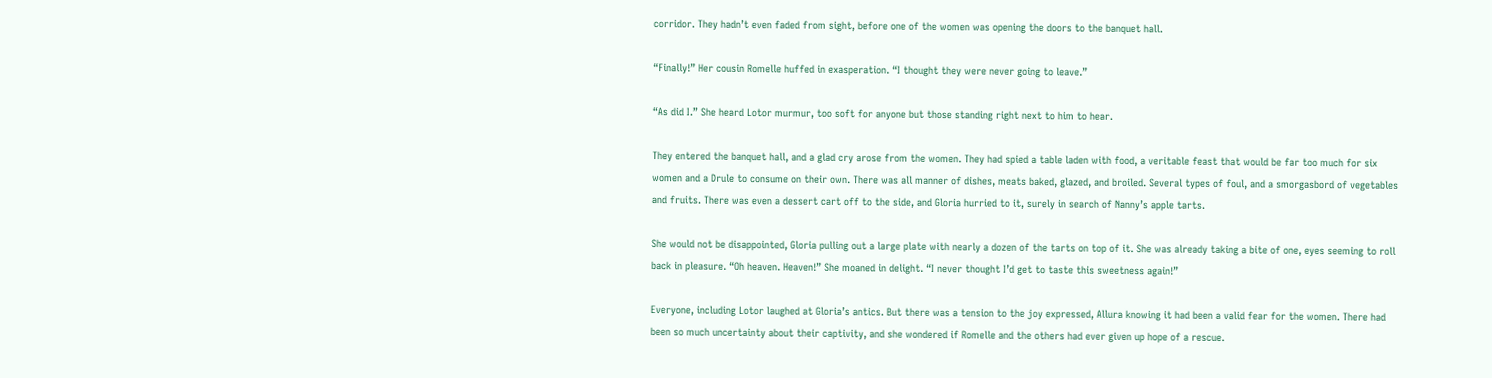corridor. They hadn’t even faded from sight, before one of the women was opening the doors to the banquet hall.

“Finally!” Her cousin Romelle huffed in exasperation. “I thought they were never going to leave.”

“As did I.” She heard Lotor murmur, too soft for anyone but those standing right next to him to hear.

They entered the banquet hall, and a glad cry arose from the women. They had spied a table laden with food, a veritable feast that would be far too much for six women and a Drule to consume on their own. There was all manner of dishes, meats baked, glazed, and broiled. Several types of foul, and a smorgasbord of vegetables and fruits. There was even a dessert cart off to the side, and Gloria hurried to it, surely in search of Nanny’s apple tarts.

She would not be disappointed, Gloria pulling out a large plate with nearly a dozen of the tarts on top of it. She was already taking a bite of one, eyes seeming to roll
back in pleasure. “Oh heaven. Heaven!” She moaned in delight. “I never thought I’d get to taste this sweetness again!”

Everyone, including Lotor laughed at Gloria’s antics. But there was a tension to the joy expressed, Allura knowing it had been a valid fear for the women. There had been so much uncertainty about their captivity, and she wondered if Romelle and the others had ever given up hope of a rescue.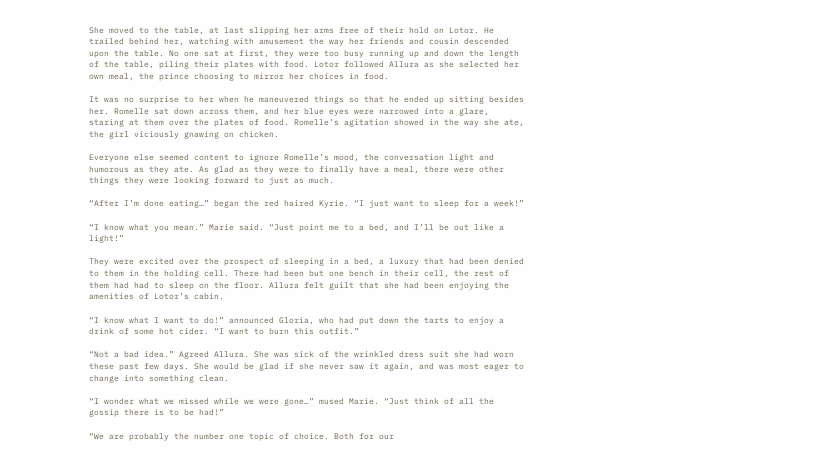She moved to the table, at last slipping her arms free of their hold on Lotor. He trailed behind her, watching with amusement the way her friends and cousin descended upon the table. No one sat at first, they were too busy running up and down the length of the table, piling their plates with food. Lotor followed Allura as she selected her own meal, the prince choosing to mirror her choices in food.

It was no surprise to her when he maneuvered things so that he ended up sitting besides her. Romelle sat down across them, and her blue eyes were narrowed into a glare, staring at them over the plates of food. Romelle’s agitation showed in the way she ate, the girl viciously gnawing on chicken.

Everyone else seemed content to ignore Romelle’s mood, the conversation light and humorous as they ate. As glad as they were to finally have a meal, there were other things they were looking forward to just as much.

“After I’m done eating…” began the red haired Kyrie. “I just want to sleep for a week!”

“I know what you mean.” Marie said. “Just point me to a bed, and I’ll be out like a light!”

They were excited over the prospect of sleeping in a bed, a luxury that had been denied to them in the holding cell. There had been but one bench in their cell, the rest of them had had to sleep on the floor. Allura felt guilt that she had been enjoying the amenities of Lotor’s cabin.

“I know what I want to do!” announced Gloria, who had put down the tarts to enjoy a drink of some hot cider. “I want to burn this outfit.”

“Not a bad idea.” Agreed Allura. She was sick of the wrinkled dress suit she had worn these past few days. She would be glad if she never saw it again, and was most eager to change into something clean.

“I wonder what we missed while we were gone…” mused Marie. “Just think of all the gossip there is to be had!”

“We are probably the number one topic of choice. Both for our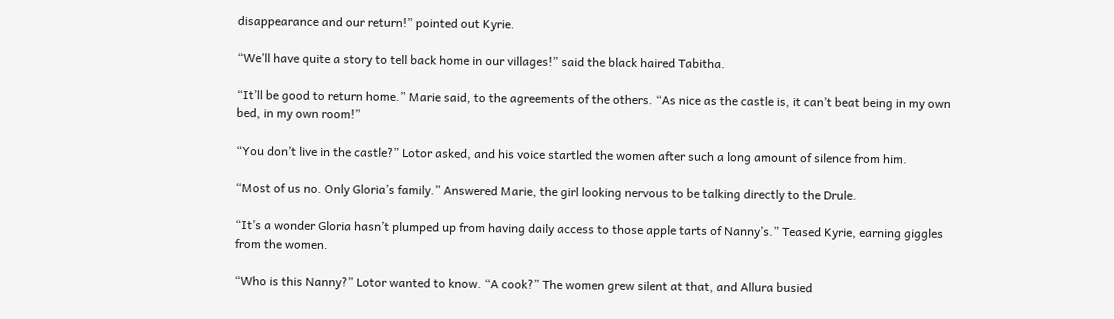disappearance and our return!” pointed out Kyrie.

“We’ll have quite a story to tell back home in our villages!” said the black haired Tabitha.

“It’ll be good to return home.” Marie said, to the agreements of the others. “As nice as the castle is, it can’t beat being in my own bed, in my own room!”

“You don’t live in the castle?” Lotor asked, and his voice startled the women after such a long amount of silence from him.

“Most of us no. Only Gloria’s family.” Answered Marie, the girl looking nervous to be talking directly to the Drule.

“It’s a wonder Gloria hasn’t plumped up from having daily access to those apple tarts of Nanny’s.” Teased Kyrie, earning giggles from the women.

“Who is this Nanny?” Lotor wanted to know. “A cook?” The women grew silent at that, and Allura busied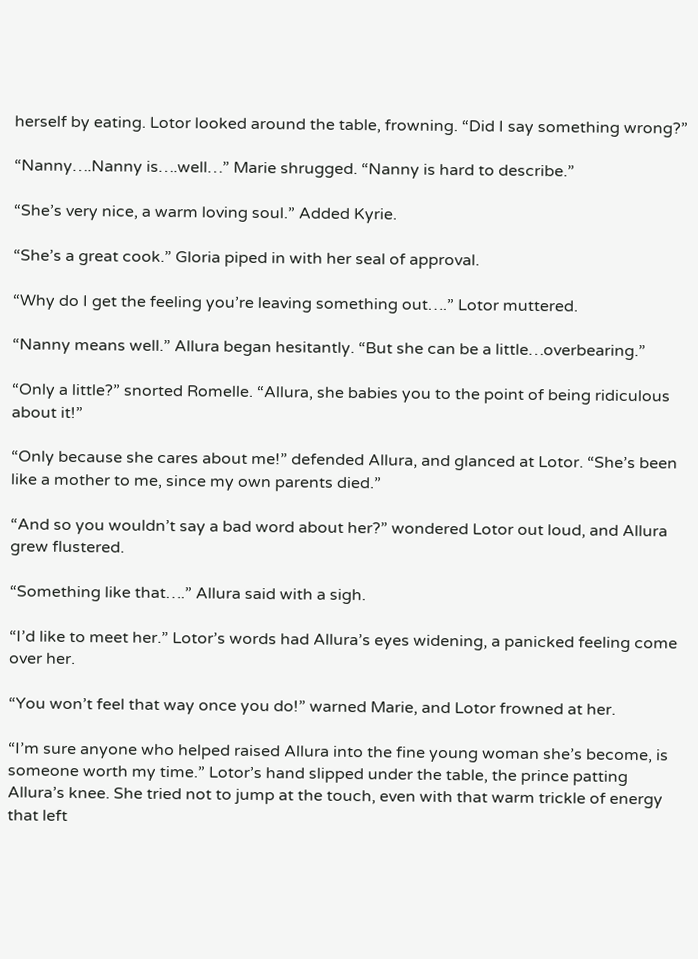herself by eating. Lotor looked around the table, frowning. “Did I say something wrong?”

“Nanny….Nanny is….well…” Marie shrugged. “Nanny is hard to describe.”

“She’s very nice, a warm loving soul.” Added Kyrie.

“She’s a great cook.” Gloria piped in with her seal of approval.

“Why do I get the feeling you’re leaving something out….” Lotor muttered.

“Nanny means well.” Allura began hesitantly. “But she can be a little…overbearing.”

“Only a little?” snorted Romelle. “Allura, she babies you to the point of being ridiculous about it!”

“Only because she cares about me!” defended Allura, and glanced at Lotor. “She’s been like a mother to me, since my own parents died.”

“And so you wouldn’t say a bad word about her?” wondered Lotor out loud, and Allura grew flustered.

“Something like that….” Allura said with a sigh.

“I’d like to meet her.” Lotor’s words had Allura’s eyes widening, a panicked feeling come over her.

“You won’t feel that way once you do!” warned Marie, and Lotor frowned at her.

“I’m sure anyone who helped raised Allura into the fine young woman she’s become, is someone worth my time.” Lotor’s hand slipped under the table, the prince patting Allura’s knee. She tried not to jump at the touch, even with that warm trickle of energy that left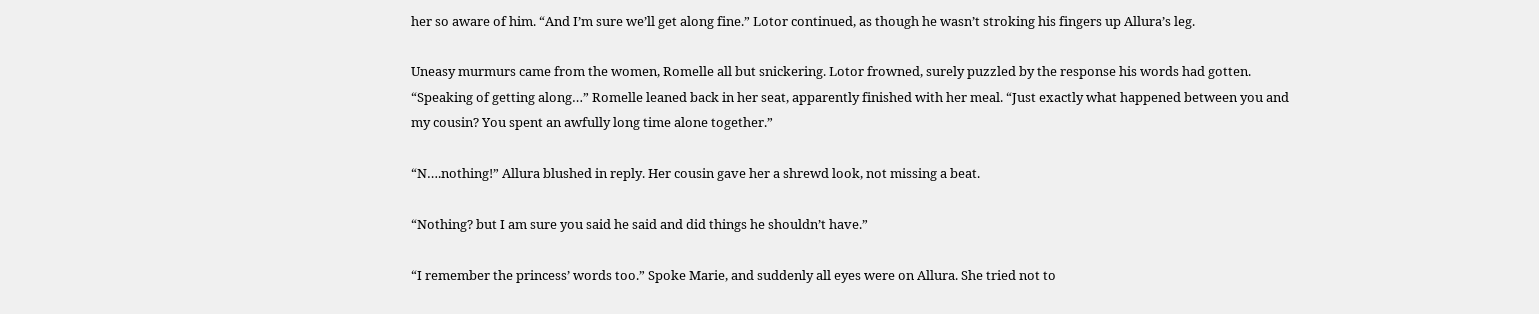her so aware of him. “And I’m sure we’ll get along fine.” Lotor continued, as though he wasn’t stroking his fingers up Allura’s leg.

Uneasy murmurs came from the women, Romelle all but snickering. Lotor frowned, surely puzzled by the response his words had gotten. “Speaking of getting along…” Romelle leaned back in her seat, apparently finished with her meal. “Just exactly what happened between you and my cousin? You spent an awfully long time alone together.”

“N….nothing!” Allura blushed in reply. Her cousin gave her a shrewd look, not missing a beat.

“Nothing? but I am sure you said he said and did things he shouldn’t have.”

“I remember the princess’ words too.” Spoke Marie, and suddenly all eyes were on Allura. She tried not to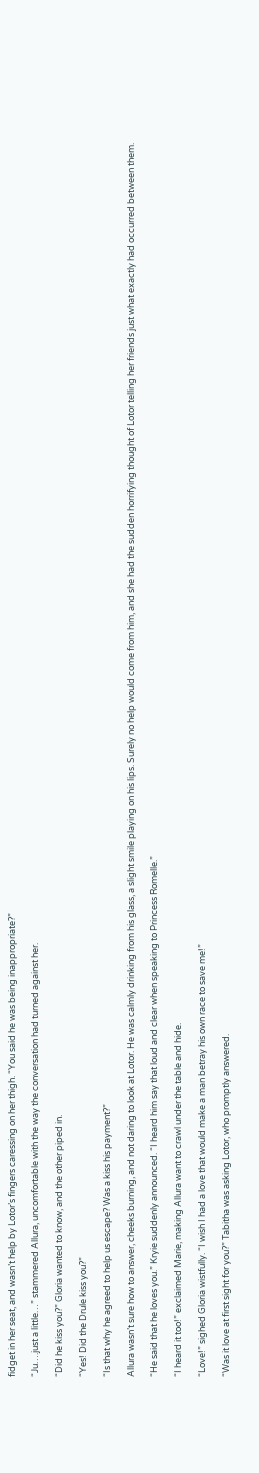fidget in her seat, and wasn’t help by Lotor’s fingers caressing on her thigh. “You said he was being inappropriate?”

“Ju….just a little…” stammered Allura, uncomfortable with the way the conversation had turned against her.

“Did he kiss you?” Gloria wanted to know, and the other piped in.

“Yes! Did the Drule kiss you?”

“Is that why he agreed to help us escape? Was a kiss his payment?”

Allura wasn’t sure how to answer, cheeks burning, and not daring to look at Lotor. He was calmly drinking from his glass, a slight smile playing on his lips. Surely no help would come from him, and she had the sudden horrifying thought of Lotor telling her friends just what exactly had occurred between them.

“He said that he loves you.” Kryie suddenly announced. “I heard him say that loud and clear when speaking to Princess Romelle.”

“I heard it too!” exclaimed Marie, making Allura want to crawl under the table and hide.

“Love!” sighed Gloria wistfully. “I wish I had a love that would make a man betray his own race to save me!”

“Was it love at first sight for you?” Tabitha was asking Lotor, who promptly answered.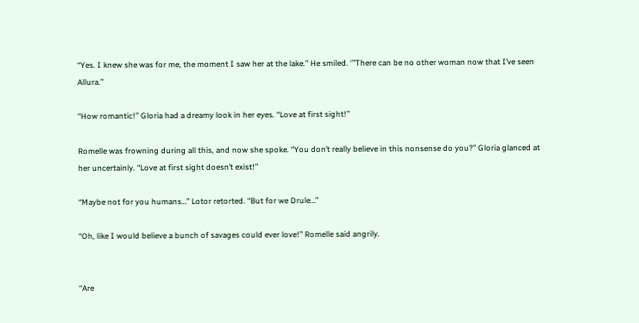“Yes. I knew she was for me, the moment I saw her at the lake.” He smiled. ‘”There can be no other woman now that I’ve seen Allura.”

“How romantic!” Gloria had a dreamy look in her eyes. “Love at first sight!”

Romelle was frowning during all this, and now she spoke. “You don’t really believe in this nonsense do you?” Gloria glanced at her uncertainly. “Love at first sight doesn’t exist!”

“Maybe not for you humans…” Lotor retorted. “But for we Drule…”

“Oh, like I would believe a bunch of savages could ever love!” Romelle said angrily.


“Are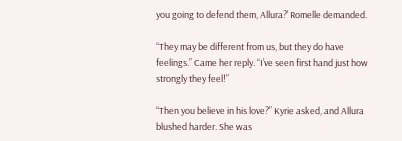you going to defend them, Allura?’ Romelle demanded.

“They may be different from us, but they do have feelings.” Came her reply. “I’ve seen first hand just how strongly they feel!”

“Then you believe in his love?” Kyrie asked, and Allura blushed harder. She was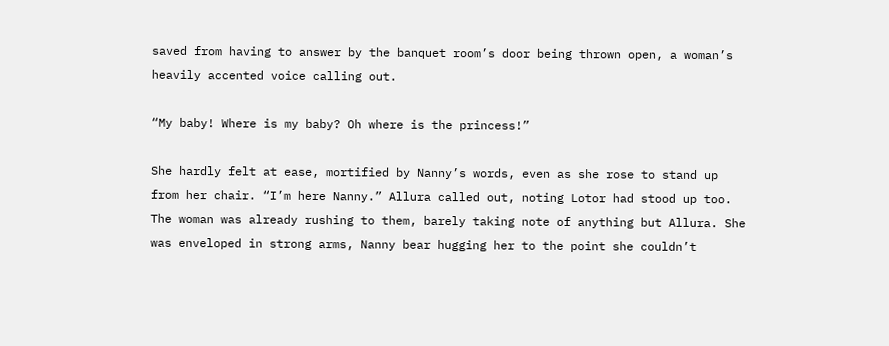saved from having to answer by the banquet room’s door being thrown open, a woman’s heavily accented voice calling out.

“My baby! Where is my baby? Oh where is the princess!”

She hardly felt at ease, mortified by Nanny’s words, even as she rose to stand up from her chair. “I’m here Nanny.” Allura called out, noting Lotor had stood up too. The woman was already rushing to them, barely taking note of anything but Allura. She was enveloped in strong arms, Nanny bear hugging her to the point she couldn’t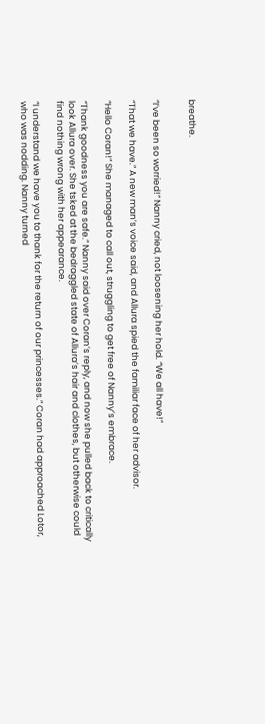breathe.


“I’ve been so worried!” Nanny cried, not loosening her hold. “We all have!”

“That we have.” A new man’s voice said, and Allura spied the familiar face of her advisor.

“Hello Coran!” She managed to call out, struggling to get free of Nanny’s embrace.

“Thank goodness you are safe.” Nanny said over Coran’s reply, and now she pulled back to critically look Allura over. She tsked at the bedraggled state of Allura’s hair and clothes, but otherwise could find nothing wrong with her appearance.

“I understand we have you to thank for the return of our princesses.” Coran had approached Lotor, who was nodding. Nanny turned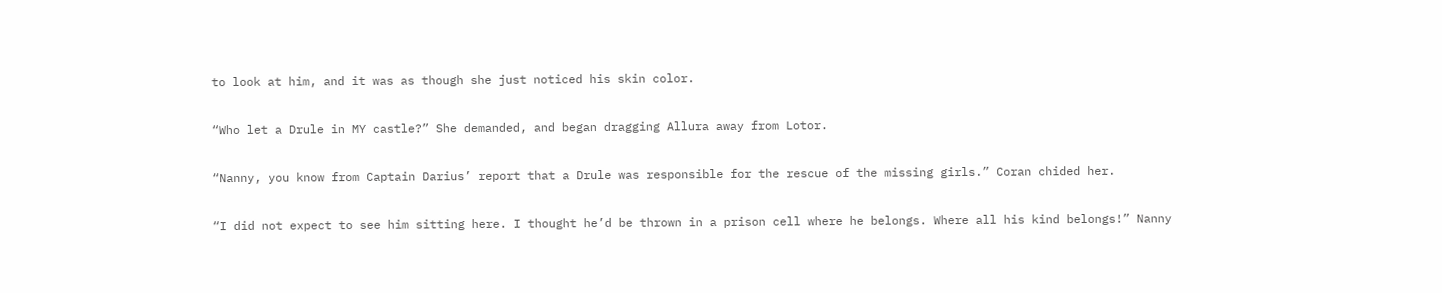to look at him, and it was as though she just noticed his skin color.

“Who let a Drule in MY castle?” She demanded, and began dragging Allura away from Lotor.

“Nanny, you know from Captain Darius’ report that a Drule was responsible for the rescue of the missing girls.” Coran chided her.

“I did not expect to see him sitting here. I thought he’d be thrown in a prison cell where he belongs. Where all his kind belongs!” Nanny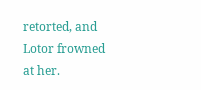retorted, and Lotor frowned at her.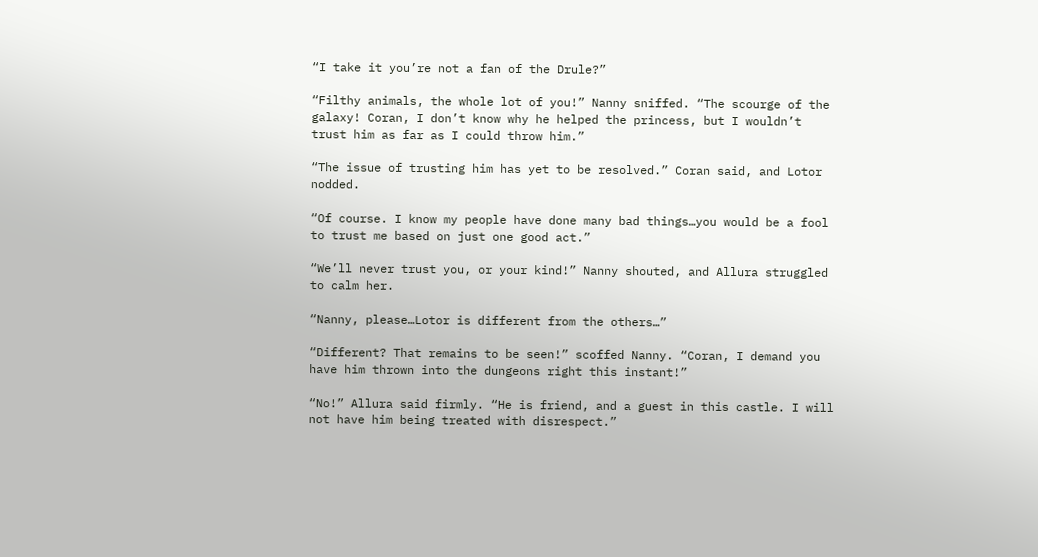“I take it you’re not a fan of the Drule?”

“Filthy animals, the whole lot of you!” Nanny sniffed. “The scourge of the galaxy! Coran, I don’t know why he helped the princess, but I wouldn’t trust him as far as I could throw him.”

“The issue of trusting him has yet to be resolved.” Coran said, and Lotor nodded.

“Of course. I know my people have done many bad things…you would be a fool to trust me based on just one good act.”

“We’ll never trust you, or your kind!” Nanny shouted, and Allura struggled to calm her.

“Nanny, please…Lotor is different from the others…”

“Different? That remains to be seen!” scoffed Nanny. “Coran, I demand you have him thrown into the dungeons right this instant!”

“No!” Allura said firmly. “He is friend, and a guest in this castle. I will not have him being treated with disrespect.”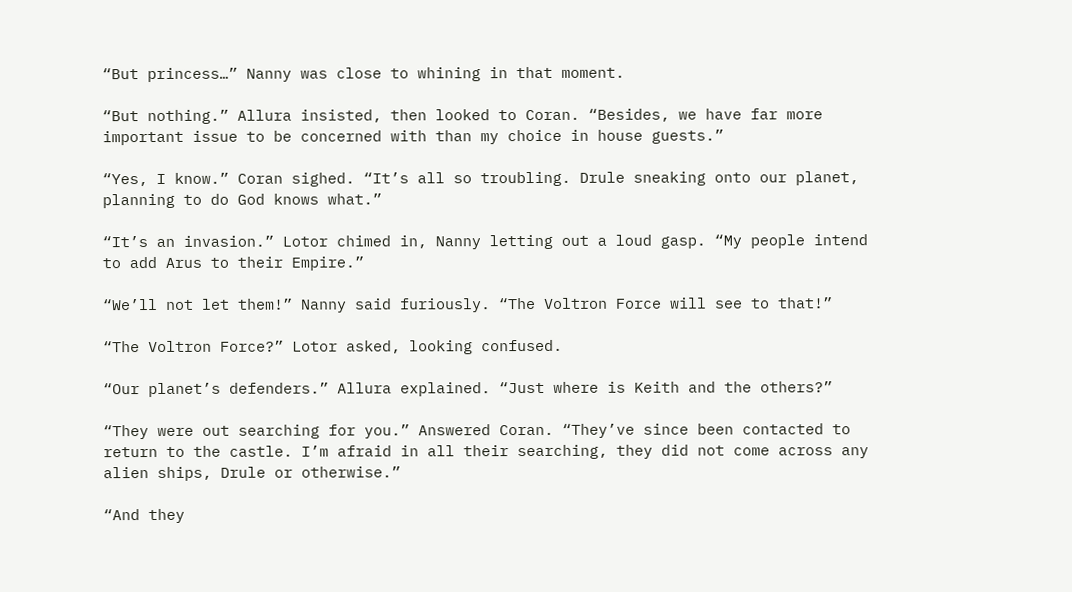“But princess…” Nanny was close to whining in that moment.

“But nothing.” Allura insisted, then looked to Coran. “Besides, we have far more important issue to be concerned with than my choice in house guests.”

“Yes, I know.” Coran sighed. “It’s all so troubling. Drule sneaking onto our planet, planning to do God knows what.”

“It’s an invasion.” Lotor chimed in, Nanny letting out a loud gasp. “My people intend to add Arus to their Empire.”

“We’ll not let them!” Nanny said furiously. “The Voltron Force will see to that!”

“The Voltron Force?” Lotor asked, looking confused.

“Our planet’s defenders.” Allura explained. “Just where is Keith and the others?”

“They were out searching for you.” Answered Coran. “They’ve since been contacted to return to the castle. I’m afraid in all their searching, they did not come across any alien ships, Drule or otherwise.”

“And they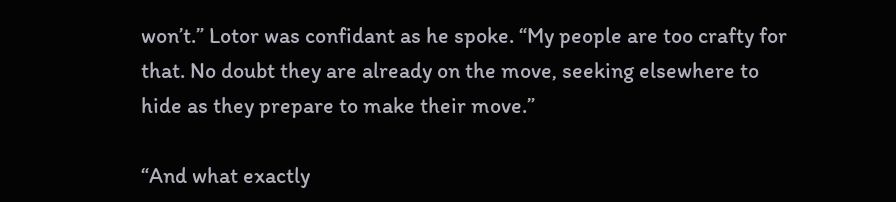won’t.” Lotor was confidant as he spoke. “My people are too crafty for that. No doubt they are already on the move, seeking elsewhere to hide as they prepare to make their move.”

“And what exactly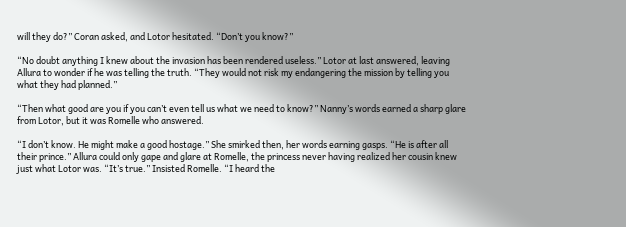will they do?” Coran asked, and Lotor hesitated. “Don’t you know?”

“No doubt anything I knew about the invasion has been rendered useless.” Lotor at last answered, leaving Allura to wonder if he was telling the truth. “They would not risk my endangering the mission by telling you what they had planned.”

“Then what good are you if you can’t even tell us what we need to know?” Nanny’s words earned a sharp glare from Lotor, but it was Romelle who answered.

“I don’t know. He might make a good hostage.” She smirked then, her words earning gasps. “He is after all their prince.” Allura could only gape and glare at Romelle, the princess never having realized her cousin knew just what Lotor was. “It’s true.” Insisted Romelle. “I heard the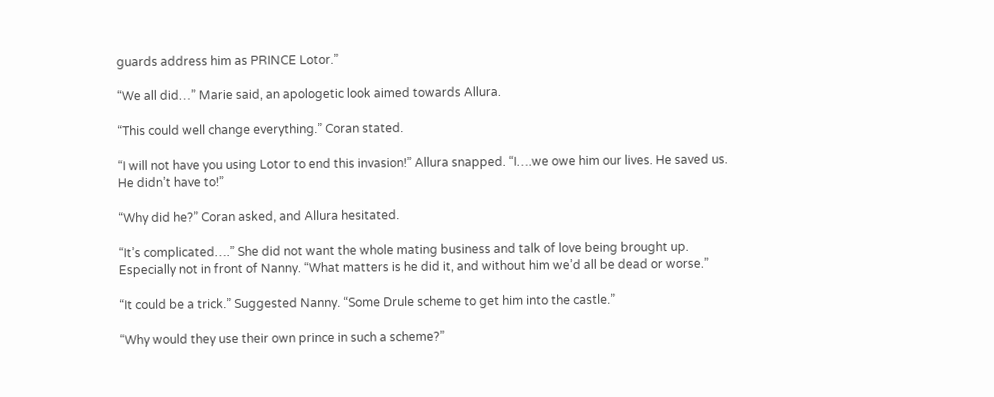guards address him as PRINCE Lotor.”

“We all did…” Marie said, an apologetic look aimed towards Allura.

“This could well change everything.” Coran stated.

“I will not have you using Lotor to end this invasion!” Allura snapped. “I….we owe him our lives. He saved us. He didn’t have to!”

“Why did he?” Coran asked, and Allura hesitated.

“It’s complicated….” She did not want the whole mating business and talk of love being brought up. Especially not in front of Nanny. “What matters is he did it, and without him we’d all be dead or worse.”

“It could be a trick.” Suggested Nanny. “Some Drule scheme to get him into the castle.”

“Why would they use their own prince in such a scheme?”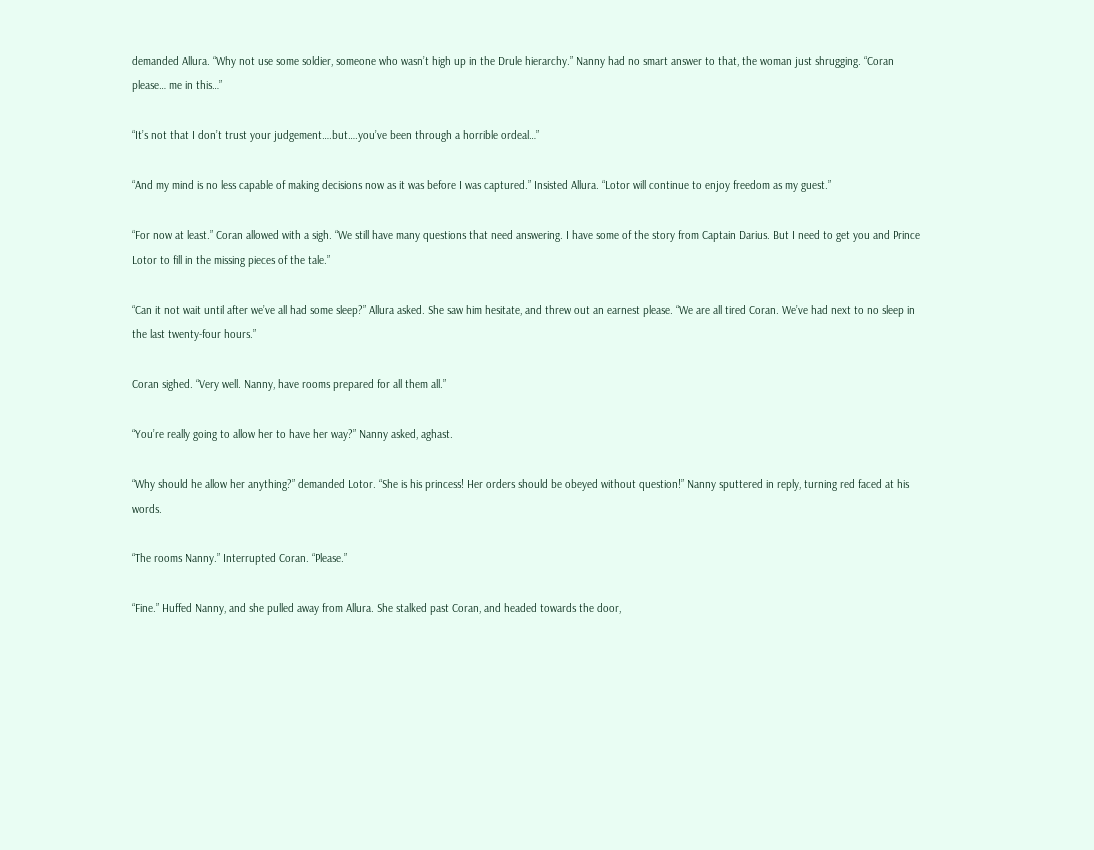demanded Allura. “Why not use some soldier, someone who wasn’t high up in the Drule hierarchy.” Nanny had no smart answer to that, the woman just shrugging. “Coran please… me in this…”

“It’s not that I don’t trust your judgement….but….you’ve been through a horrible ordeal…”

“And my mind is no less capable of making decisions now as it was before I was captured.” Insisted Allura. “Lotor will continue to enjoy freedom as my guest.”

“For now at least.” Coran allowed with a sigh. “We still have many questions that need answering. I have some of the story from Captain Darius. But I need to get you and Prince Lotor to fill in the missing pieces of the tale.”

“Can it not wait until after we’ve all had some sleep?” Allura asked. She saw him hesitate, and threw out an earnest please. “We are all tired Coran. We’ve had next to no sleep in the last twenty-four hours.”

Coran sighed. “Very well. Nanny, have rooms prepared for all them all.”

“You’re really going to allow her to have her way?” Nanny asked, aghast.

“Why should he allow her anything?” demanded Lotor. “She is his princess! Her orders should be obeyed without question!” Nanny sputtered in reply, turning red faced at his words.

“The rooms Nanny.” Interrupted Coran. “Please.”

“Fine.” Huffed Nanny, and she pulled away from Allura. She stalked past Coran, and headed towards the door,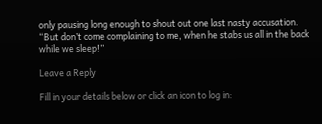only pausing long enough to shout out one last nasty accusation. “But don’t come complaining to me, when he stabs us all in the back while we sleep!”

Leave a Reply

Fill in your details below or click an icon to log in: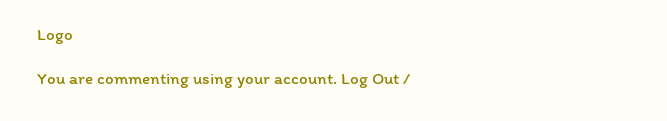Logo

You are commenting using your account. Log Out /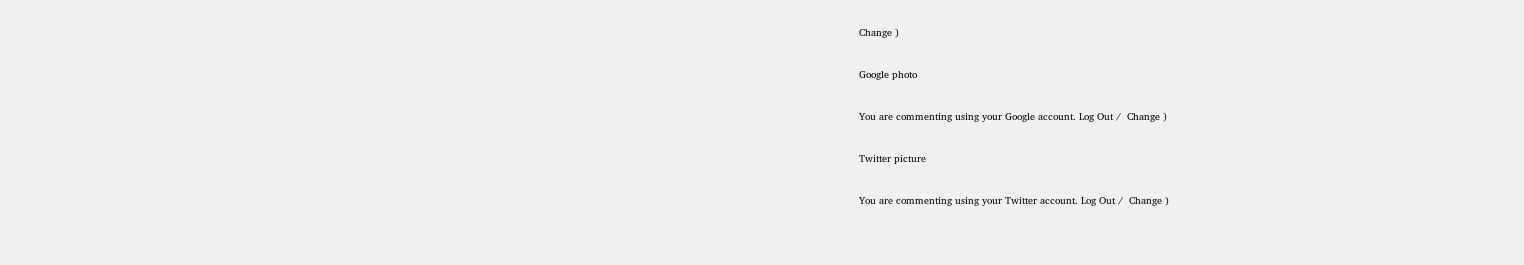Change )

Google photo

You are commenting using your Google account. Log Out /  Change )

Twitter picture

You are commenting using your Twitter account. Log Out /  Change )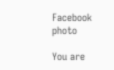Facebook photo

You are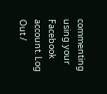commenting using your Facebook account. Log Out /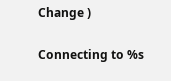Change )

Connecting to %s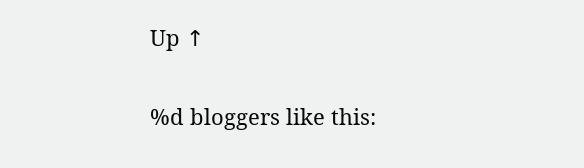Up ↑

%d bloggers like this: